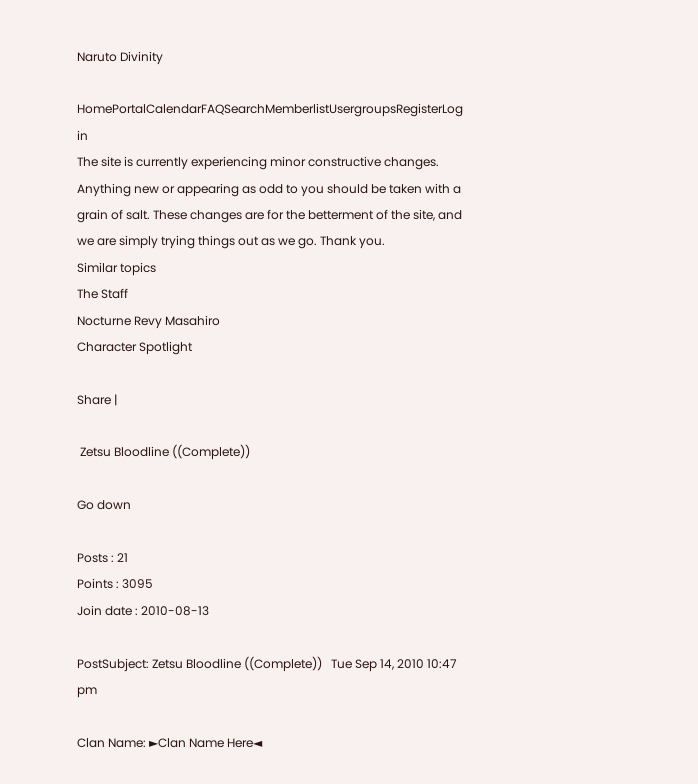Naruto Divinity

HomePortalCalendarFAQSearchMemberlistUsergroupsRegisterLog in
The site is currently experiencing minor constructive changes. Anything new or appearing as odd to you should be taken with a grain of salt. These changes are for the betterment of the site, and we are simply trying things out as we go. Thank you.
Similar topics
The Staff
Nocturne Revy Masahiro
Character Spotlight

Share |

 Zetsu Bloodline ((Complete))

Go down

Posts : 21
Points : 3095
Join date : 2010-08-13

PostSubject: Zetsu Bloodline ((Complete))   Tue Sep 14, 2010 10:47 pm

Clan Name: ►Clan Name Here◄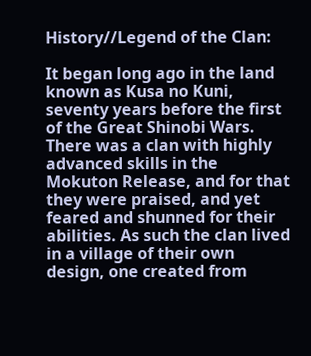History//Legend of the Clan:

It began long ago in the land known as Kusa no Kuni, seventy years before the first of the Great Shinobi Wars. There was a clan with highly advanced skills in the Mokuton Release, and for that they were praised, and yet feared and shunned for their abilities. As such the clan lived in a village of their own design, one created from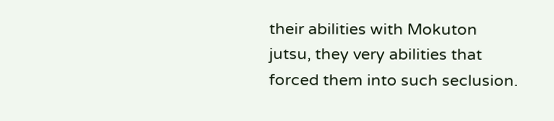their abilities with Mokuton jutsu, they very abilities that forced them into such seclusion.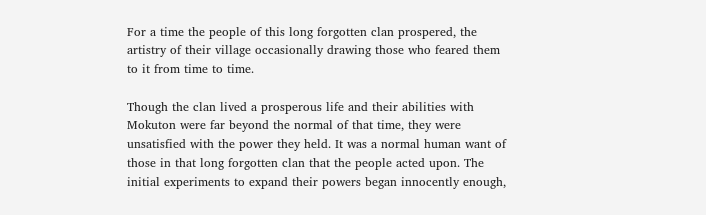For a time the people of this long forgotten clan prospered, the artistry of their village occasionally drawing those who feared them to it from time to time.

Though the clan lived a prosperous life and their abilities with Mokuton were far beyond the normal of that time, they were unsatisfied with the power they held. It was a normal human want of those in that long forgotten clan that the people acted upon. The initial experiments to expand their powers began innocently enough,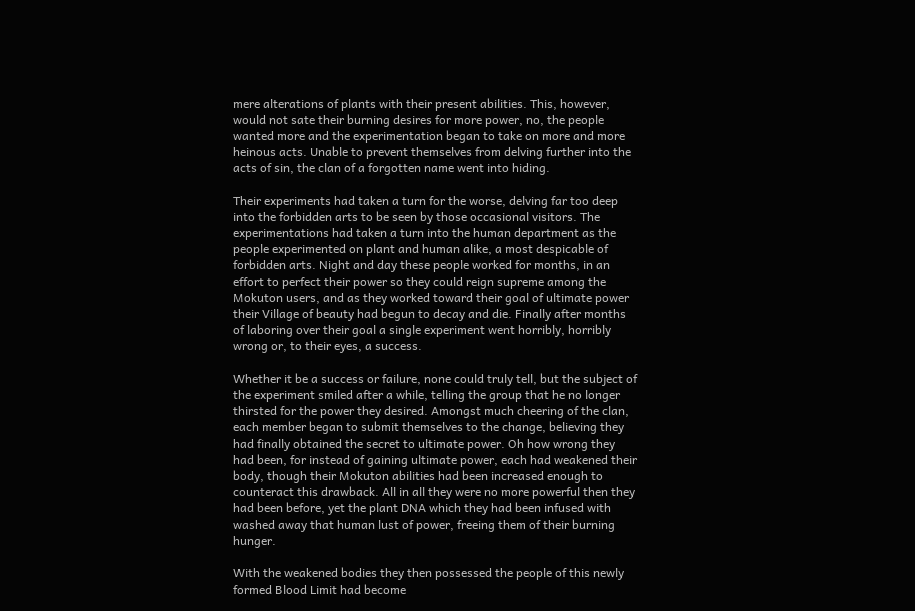mere alterations of plants with their present abilities. This, however, would not sate their burning desires for more power, no, the people wanted more and the experimentation began to take on more and more heinous acts. Unable to prevent themselves from delving further into the acts of sin, the clan of a forgotten name went into hiding.

Their experiments had taken a turn for the worse, delving far too deep into the forbidden arts to be seen by those occasional visitors. The experimentations had taken a turn into the human department as the people experimented on plant and human alike, a most despicable of forbidden arts. Night and day these people worked for months, in an effort to perfect their power so they could reign supreme among the Mokuton users, and as they worked toward their goal of ultimate power their Village of beauty had begun to decay and die. Finally after months of laboring over their goal a single experiment went horribly, horribly wrong or, to their eyes, a success.

Whether it be a success or failure, none could truly tell, but the subject of the experiment smiled after a while, telling the group that he no longer thirsted for the power they desired. Amongst much cheering of the clan, each member began to submit themselves to the change, believing they had finally obtained the secret to ultimate power. Oh how wrong they had been, for instead of gaining ultimate power, each had weakened their body, though their Mokuton abilities had been increased enough to counteract this drawback. All in all they were no more powerful then they had been before, yet the plant DNA which they had been infused with washed away that human lust of power, freeing them of their burning hunger.

With the weakened bodies they then possessed the people of this newly formed Blood Limit had become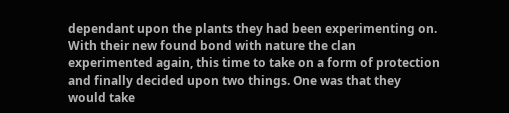dependant upon the plants they had been experimenting on. With their new found bond with nature the clan experimented again, this time to take on a form of protection and finally decided upon two things. One was that they would take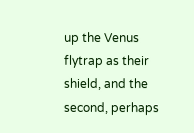up the Venus flytrap as their shield, and the second, perhaps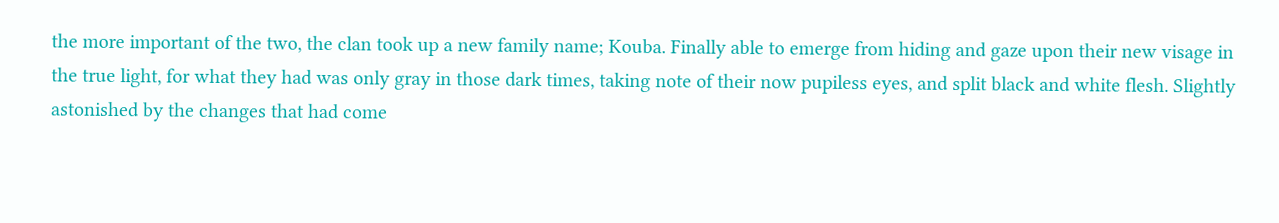the more important of the two, the clan took up a new family name; Kouba. Finally able to emerge from hiding and gaze upon their new visage in the true light, for what they had was only gray in those dark times, taking note of their now pupiless eyes, and split black and white flesh. Slightly astonished by the changes that had come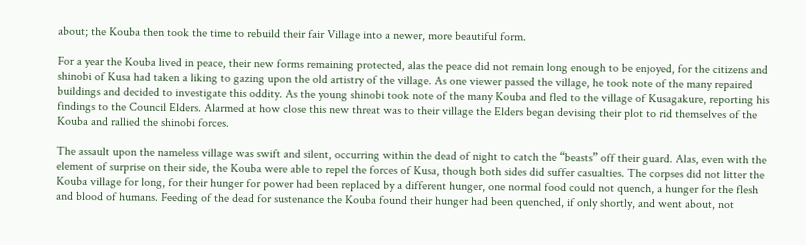about; the Kouba then took the time to rebuild their fair Village into a newer, more beautiful form.

For a year the Kouba lived in peace, their new forms remaining protected, alas the peace did not remain long enough to be enjoyed, for the citizens and shinobi of Kusa had taken a liking to gazing upon the old artistry of the village. As one viewer passed the village, he took note of the many repaired buildings and decided to investigate this oddity. As the young shinobi took note of the many Kouba and fled to the village of Kusagakure, reporting his findings to the Council Elders. Alarmed at how close this new threat was to their village the Elders began devising their plot to rid themselves of the Kouba and rallied the shinobi forces.

The assault upon the nameless village was swift and silent, occurring within the dead of night to catch the “beasts” off their guard. Alas, even with the element of surprise on their side, the Kouba were able to repel the forces of Kusa, though both sides did suffer casualties. The corpses did not litter the Kouba village for long, for their hunger for power had been replaced by a different hunger, one normal food could not quench, a hunger for the flesh and blood of humans. Feeding of the dead for sustenance the Kouba found their hunger had been quenched, if only shortly, and went about, not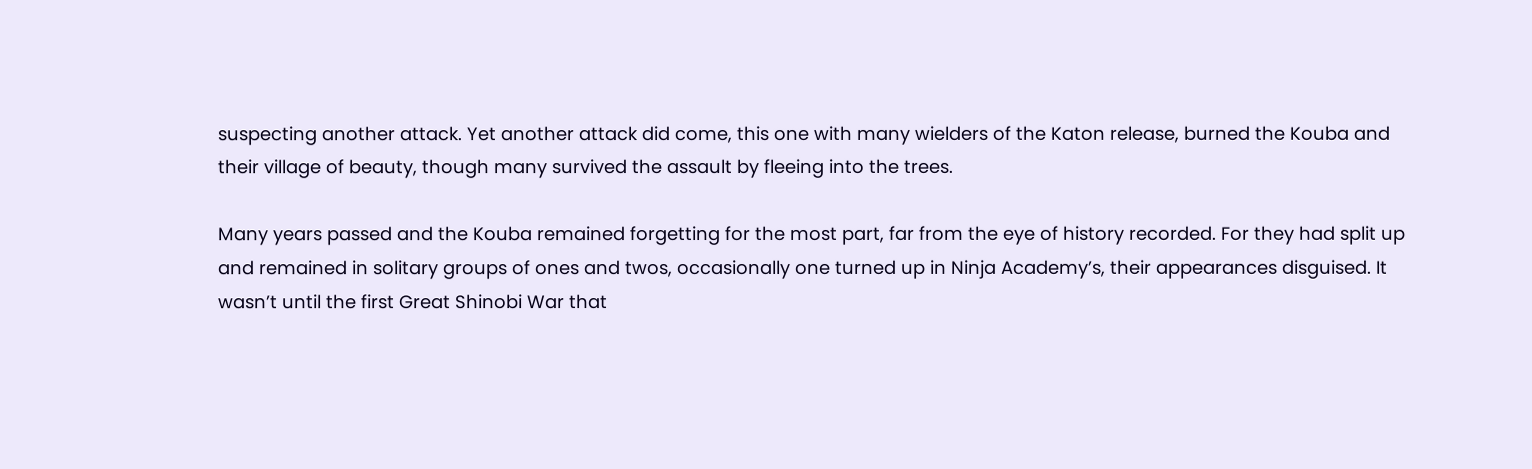suspecting another attack. Yet another attack did come, this one with many wielders of the Katon release, burned the Kouba and their village of beauty, though many survived the assault by fleeing into the trees.

Many years passed and the Kouba remained forgetting for the most part, far from the eye of history recorded. For they had split up and remained in solitary groups of ones and twos, occasionally one turned up in Ninja Academy’s, their appearances disguised. It wasn’t until the first Great Shinobi War that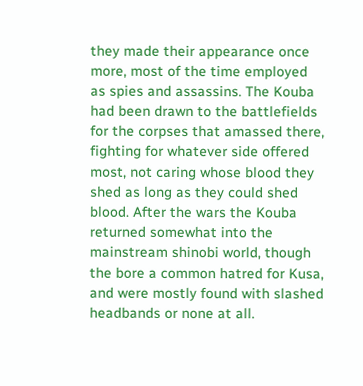they made their appearance once more, most of the time employed as spies and assassins. The Kouba had been drawn to the battlefields for the corpses that amassed there, fighting for whatever side offered most, not caring whose blood they shed as long as they could shed blood. After the wars the Kouba returned somewhat into the mainstream shinobi world, though the bore a common hatred for Kusa, and were mostly found with slashed headbands or none at all.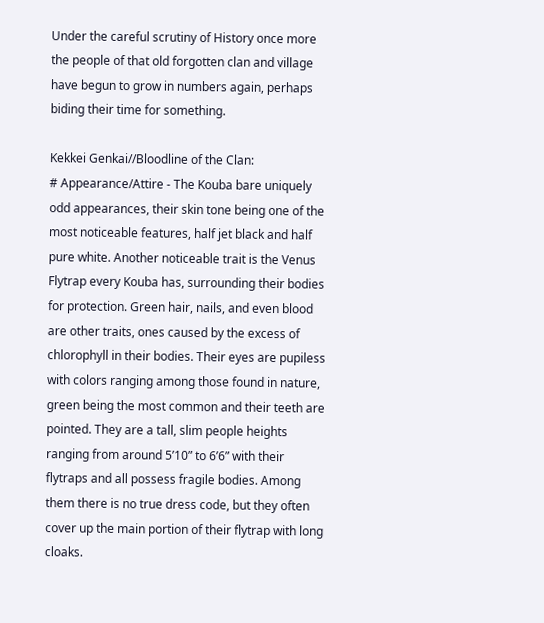Under the careful scrutiny of History once more the people of that old forgotten clan and village have begun to grow in numbers again, perhaps biding their time for something.

Kekkei Genkai//Bloodline of the Clan:
# Appearance/Attire - The Kouba bare uniquely odd appearances, their skin tone being one of the most noticeable features, half jet black and half pure white. Another noticeable trait is the Venus Flytrap every Kouba has, surrounding their bodies for protection. Green hair, nails, and even blood are other traits, ones caused by the excess of chlorophyll in their bodies. Their eyes are pupiless with colors ranging among those found in nature, green being the most common and their teeth are pointed. They are a tall, slim people heights ranging from around 5’10” to 6’6” with their flytraps and all possess fragile bodies. Among them there is no true dress code, but they often cover up the main portion of their flytrap with long cloaks.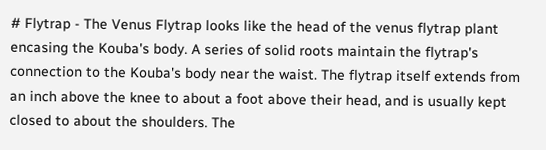# Flytrap - The Venus Flytrap looks like the head of the venus flytrap plant encasing the Kouba's body. A series of solid roots maintain the flytrap's connection to the Kouba's body near the waist. The flytrap itself extends from an inch above the knee to about a foot above their head, and is usually kept closed to about the shoulders. The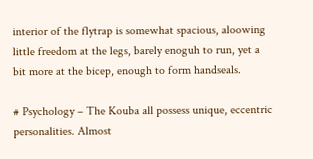interior of the flytrap is somewhat spacious, aloowing little freedom at the legs, barely enoguh to run, yet a bit more at the bicep, enough to form handseals.

# Psychology – The Kouba all possess unique, eccentric personalities. Almost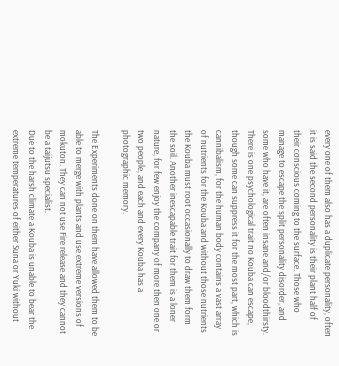every one of them also has a duplicate personality, often it is said the second personality is their plant half of their conscious coming to the surface. Those who manage to escape the split personality disorder, and some who have it, are often insane and/or bloodthirsty. There is one psychological trait no Kouba can escape, though some can suppress it for the most part, which is cannibalism, for the human body contains a vast array of nutrients for the Kouba and without those nutrients the Kouba must root occasionally to draw them form the soil. Another inescapable trait for them is a loner nature, for few enjoy the company of more then one or two people, and each and every Kouba has a photographic memory.

The Experiments done on them have allowed them to be able to merge with plants and use extreme versions of mokuton. They can not use Fire release and they cannot be a taijutsu specialist.
Due to the harsh climate a Kouba is unable to bear the extreme temperatures of either Suna or Yuki without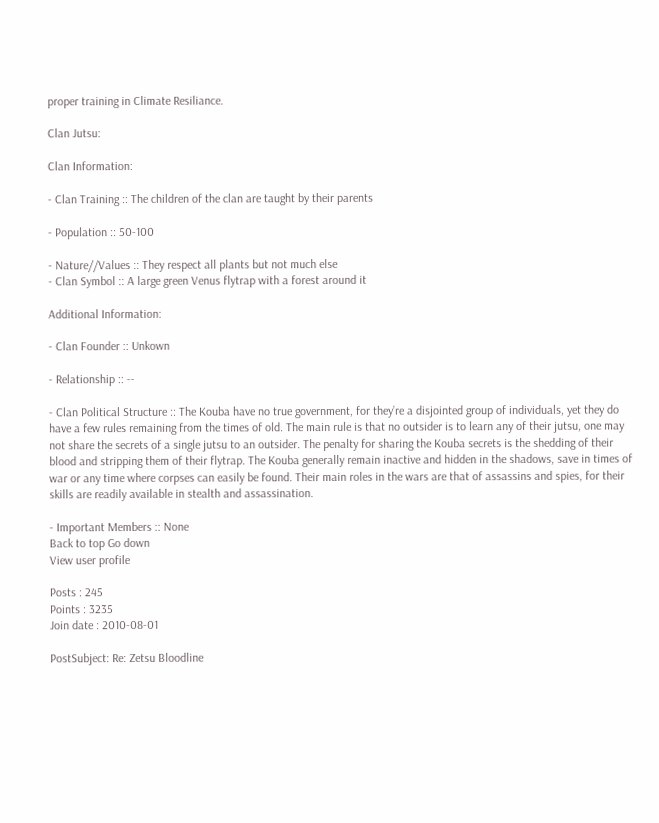proper training in Climate Resiliance.

Clan Jutsu:

Clan Information:

- Clan Training :: The children of the clan are taught by their parents

- Population :: 50-100

- Nature//Values :: They respect all plants but not much else
- Clan Symbol :: A large green Venus flytrap with a forest around it

Additional Information:

- Clan Founder :: Unkown

- Relationship :: --

- Clan Political Structure :: The Kouba have no true government, for they’re a disjointed group of individuals, yet they do have a few rules remaining from the times of old. The main rule is that no outsider is to learn any of their jutsu, one may not share the secrets of a single jutsu to an outsider. The penalty for sharing the Kouba secrets is the shedding of their blood and stripping them of their flytrap. The Kouba generally remain inactive and hidden in the shadows, save in times of war or any time where corpses can easily be found. Their main roles in the wars are that of assassins and spies, for their skills are readily available in stealth and assassination.

- Important Members :: None
Back to top Go down
View user profile

Posts : 245
Points : 3235
Join date : 2010-08-01

PostSubject: Re: Zetsu Bloodline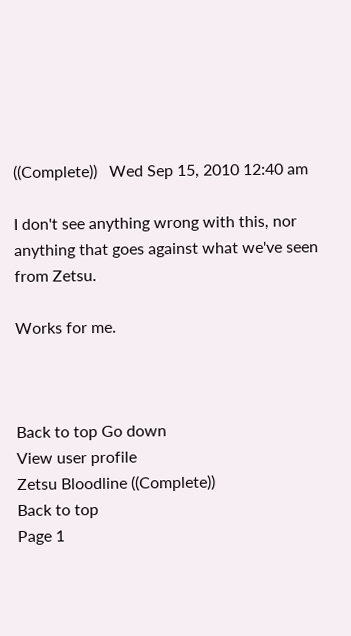((Complete))   Wed Sep 15, 2010 12:40 am

I don't see anything wrong with this, nor anything that goes against what we've seen from Zetsu.

Works for me.



Back to top Go down
View user profile
Zetsu Bloodline ((Complete))
Back to top
Page 1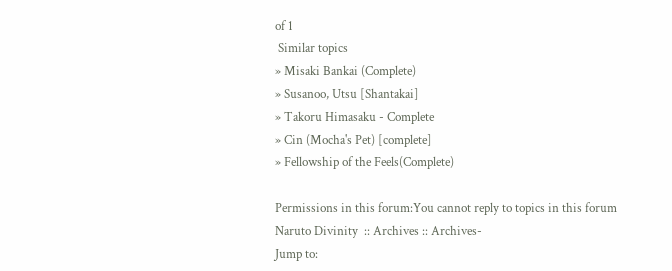of 1
 Similar topics
» Misaki Bankai (Complete)
» Susanoo, Utsu [Shantakai]
» Takoru Himasaku - Complete
» Cin (Mocha's Pet) [complete]
» Fellowship of the Feels(Complete)

Permissions in this forum:You cannot reply to topics in this forum
Naruto Divinity  :: Archives :: Archives-
Jump to: